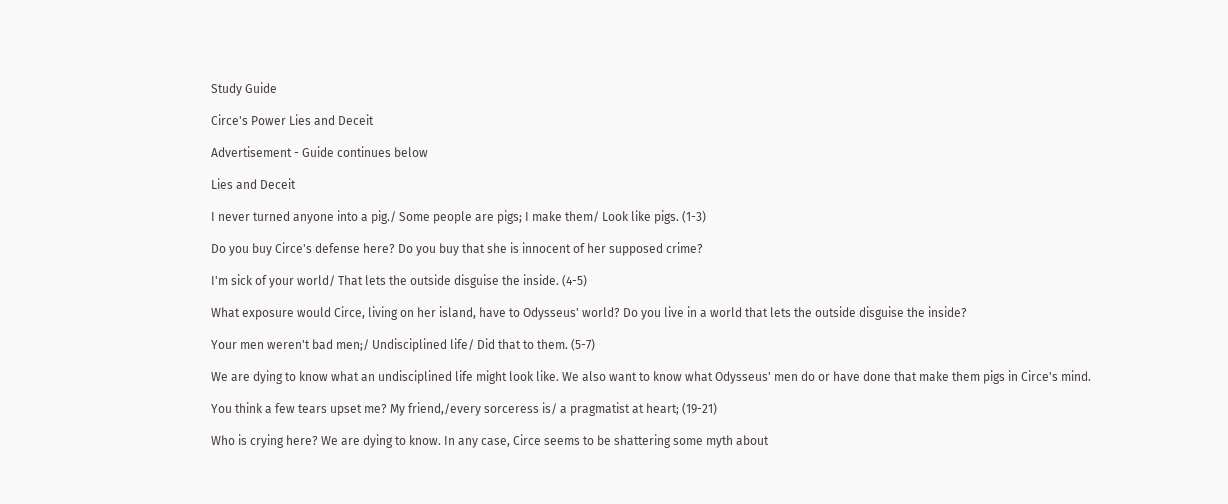Study Guide

Circe's Power Lies and Deceit

Advertisement - Guide continues below

Lies and Deceit

I never turned anyone into a pig./ Some people are pigs; I make them/ Look like pigs. (1-3)

Do you buy Circe's defense here? Do you buy that she is innocent of her supposed crime?

I'm sick of your world/ That lets the outside disguise the inside. (4-5)

What exposure would Circe, living on her island, have to Odysseus' world? Do you live in a world that lets the outside disguise the inside?

Your men weren't bad men;/ Undisciplined life/ Did that to them. (5-7)

We are dying to know what an undisciplined life might look like. We also want to know what Odysseus' men do or have done that make them pigs in Circe's mind.

You think a few tears upset me? My friend,/every sorceress is/ a pragmatist at heart; (19-21)

Who is crying here? We are dying to know. In any case, Circe seems to be shattering some myth about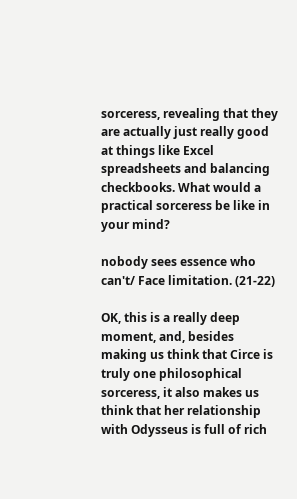sorceress, revealing that they are actually just really good at things like Excel spreadsheets and balancing checkbooks. What would a practical sorceress be like in your mind?

nobody sees essence who can't/ Face limitation. (21-22)

OK, this is a really deep moment, and, besides making us think that Circe is truly one philosophical sorceress, it also makes us think that her relationship with Odysseus is full of rich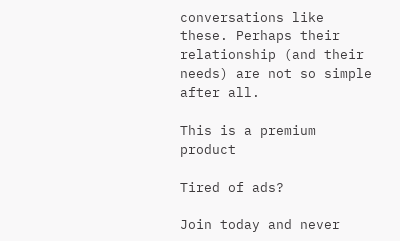conversations like these. Perhaps their relationship (and their needs) are not so simple after all.

This is a premium product

Tired of ads?

Join today and never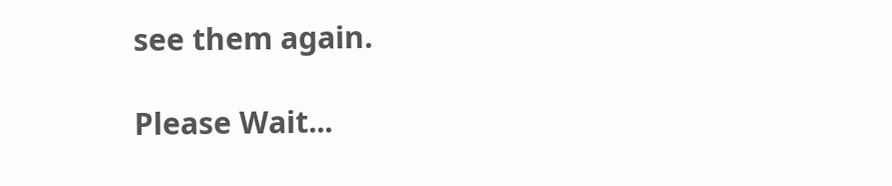see them again.

Please Wait...